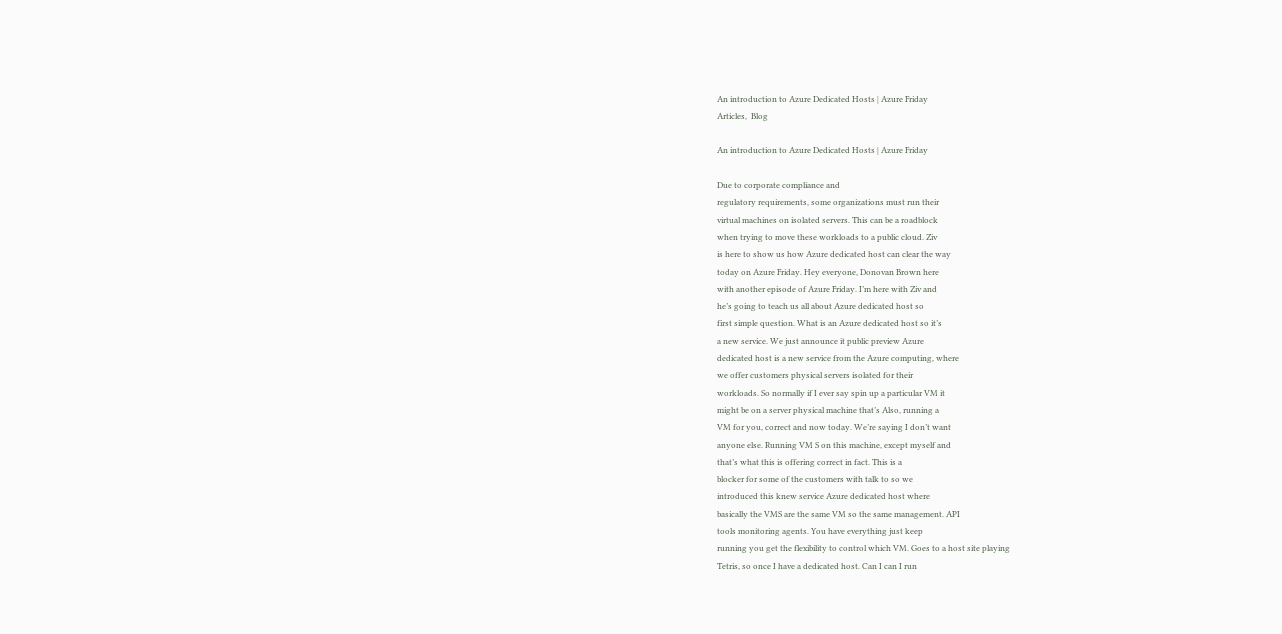An introduction to Azure Dedicated Hosts | Azure Friday
Articles,  Blog

An introduction to Azure Dedicated Hosts | Azure Friday

Due to corporate compliance and
regulatory requirements, some organizations must run their
virtual machines on isolated servers. This can be a roadblock
when trying to move these workloads to a public cloud. Ziv
is here to show us how Azure dedicated host can clear the way
today on Azure Friday. Hey everyone, Donovan Brown here
with another episode of Azure Friday. I’m here with Ziv and
he’s going to teach us all about Azure dedicated host so
first simple question. What is an Azure dedicated host so it’s
a new service. We just announce it public preview Azure
dedicated host is a new service from the Azure computing, where
we offer customers physical servers isolated for their
workloads. So normally if I ever say spin up a particular VM it
might be on a server physical machine that’s Also, running a
VM for you, correct and now today. We’re saying I don’t want
anyone else. Running VM S on this machine, except myself and
that’s what this is offering correct in fact. This is a
blocker for some of the customers with talk to so we
introduced this knew service Azure dedicated host where
basically the VMS are the same VM so the same management. API
tools monitoring agents. You have everything just keep
running you get the flexibility to control which VM. Goes to a host site playing
Tetris, so once I have a dedicated host. Can I can I run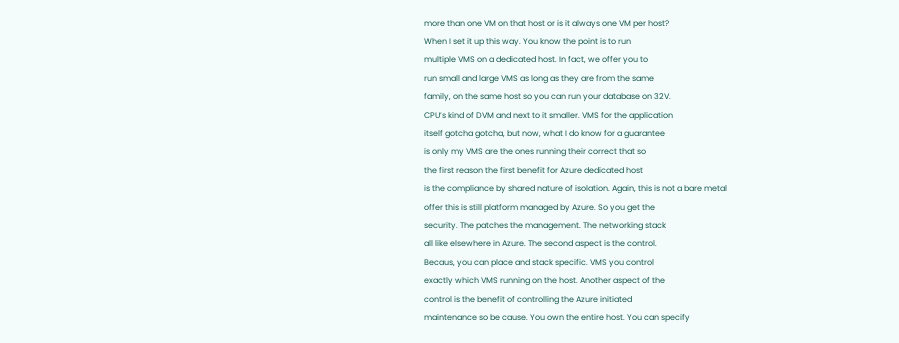more than one VM on that host or is it always one VM per host?
When I set it up this way. You know the point is to run
multiple VMS on a dedicated host. In fact, we offer you to
run small and large VMS as long as they are from the same
family, on the same host so you can run your database on 32V.
CPU’s kind of DVM and next to it smaller. VMS for the application
itself gotcha gotcha, but now, what I do know for a guarantee
is only my VMS are the ones running their correct that so
the first reason the first benefit for Azure dedicated host
is the compliance by shared nature of isolation. Again, this is not a bare metal
offer this is still platform managed by Azure. So you get the
security. The patches the management. The networking stack
all like elsewhere in Azure. The second aspect is the control.
Becaus, you can place and stack specific. VMS you control
exactly which VMS running on the host. Another aspect of the
control is the benefit of controlling the Azure initiated
maintenance so be cause. You own the entire host. You can specify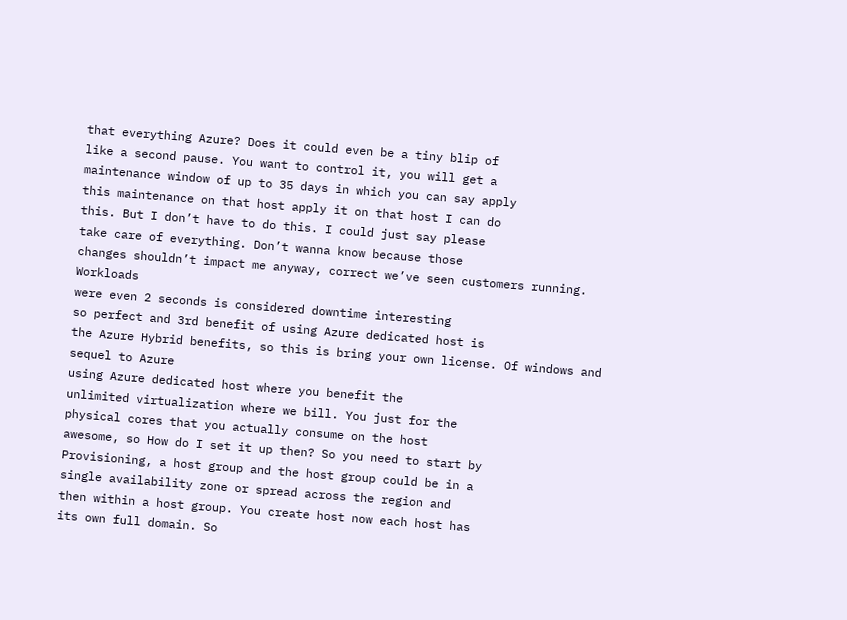that everything Azure? Does it could even be a tiny blip of
like a second pause. You want to control it, you will get a
maintenance window of up to 35 days in which you can say apply
this maintenance on that host apply it on that host I can do
this. But I don’t have to do this. I could just say please
take care of everything. Don’t wanna know because those
changes shouldn’t impact me anyway, correct we’ve seen customers running. Workloads
were even 2 seconds is considered downtime interesting
so perfect and 3rd benefit of using Azure dedicated host is
the Azure Hybrid benefits, so this is bring your own license. Of windows and sequel to Azure
using Azure dedicated host where you benefit the
unlimited virtualization where we bill. You just for the
physical cores that you actually consume on the host
awesome, so How do I set it up then? So you need to start by
Provisioning, a host group and the host group could be in a
single availability zone or spread across the region and
then within a host group. You create host now each host has
its own full domain. So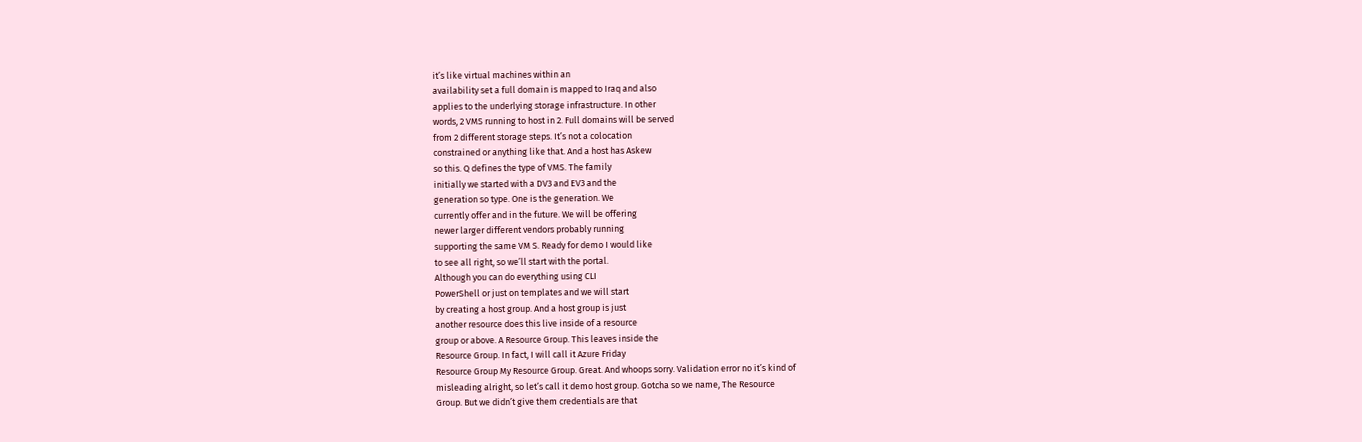it’s like virtual machines within an
availability set a full domain is mapped to Iraq and also
applies to the underlying storage infrastructure. In other
words, 2 VMS running to host in 2. Full domains will be served
from 2 different storage steps. It’s not a colocation
constrained or anything like that. And a host has Askew
so this. Q defines the type of VMS. The family
initially we started with a DV3 and EV3 and the
generation so type. One is the generation. We
currently offer and in the future. We will be offering
newer larger different vendors probably running
supporting the same VM S. Ready for demo I would like
to see all right, so we’ll start with the portal.
Although you can do everything using CLI
PowerShell or just on templates and we will start
by creating a host group. And a host group is just
another resource does this live inside of a resource
group or above. A Resource Group. This leaves inside the
Resource Group. In fact, I will call it Azure Friday
Resource Group My Resource Group. Great. And whoops sorry. Validation error no it’s kind of
misleading alright, so let’s call it demo host group. Gotcha so we name, The Resource
Group. But we didn’t give them credentials are that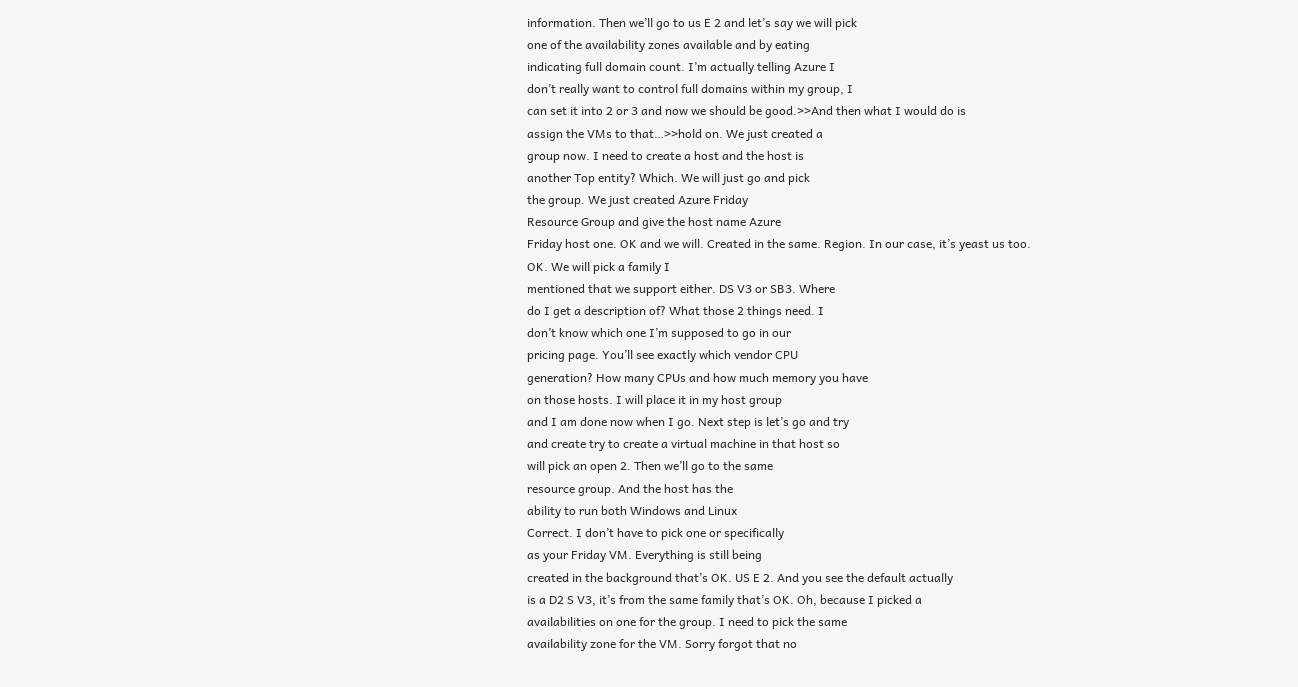information. Then we’ll go to us E 2 and let’s say we will pick
one of the availability zones available and by eating
indicating full domain count. I’m actually telling Azure I
don’t really want to control full domains within my group, I
can set it into 2 or 3 and now we should be good.>>And then what I would do is
assign the VMs to that…>>hold on. We just created a
group now. I need to create a host and the host is
another Top entity? Which. We will just go and pick
the group. We just created Azure Friday
Resource Group and give the host name Azure
Friday host one. OK and we will. Created in the same. Region. In our case, it’s yeast us too. OK. We will pick a family I
mentioned that we support either. DS V3 or SB3. Where
do I get a description of? What those 2 things need. I
don’t know which one I’m supposed to go in our
pricing page. You’ll see exactly which vendor CPU
generation? How many CPUs and how much memory you have
on those hosts. I will place it in my host group
and I am done now when I go. Next step is let’s go and try
and create try to create a virtual machine in that host so
will pick an open 2. Then we’ll go to the same
resource group. And the host has the
ability to run both Windows and Linux
Correct. I don’t have to pick one or specifically
as your Friday VM. Everything is still being
created in the background that’s OK. US E 2. And you see the default actually
is a D2 S V3, it’s from the same family that’s OK. Oh, because I picked a
availabilities on one for the group. I need to pick the same
availability zone for the VM. Sorry forgot that no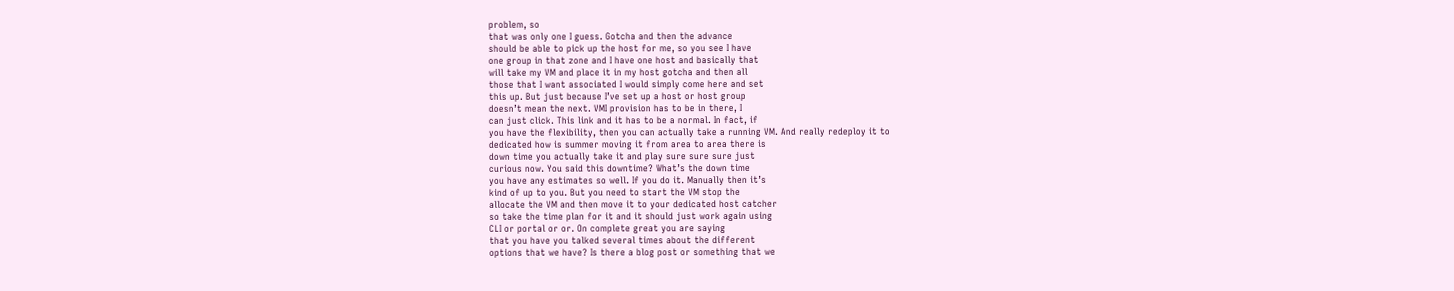problem, so
that was only one I guess. Gotcha and then the advance
should be able to pick up the host for me, so you see I have
one group in that zone and I have one host and basically that
will take my VM and place it in my host gotcha and then all
those that I want associated I would simply come here and set
this up. But just because I’ve set up a host or host group
doesn’t mean the next. VMI provision has to be in there, I
can just click. This link and it has to be a normal. In fact, if
you have the flexibility, then you can actually take a running VM. And really redeploy it to
dedicated how is summer moving it from area to area there is
down time you actually take it and play sure sure sure just
curious now. You said this downtime? What’s the down time
you have any estimates so well. If you do it. Manually then it’s
kind of up to you. But you need to start the VM stop the
allocate the VM and then move it to your dedicated host catcher
so take the time plan for it and it should just work again using
CLI or portal or or. On complete great you are saying
that you have you talked several times about the different
options that we have? Is there a blog post or something that we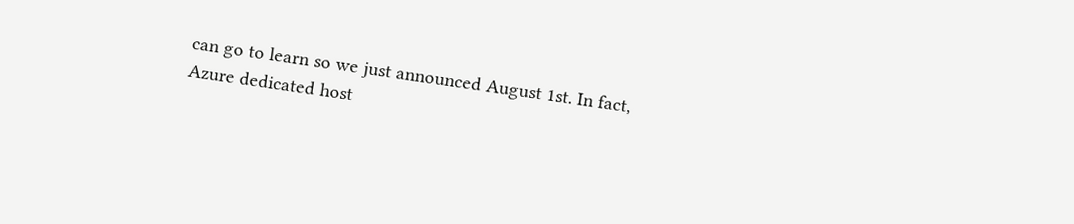can go to learn so we just announced August 1st. In fact,
Azure dedicated host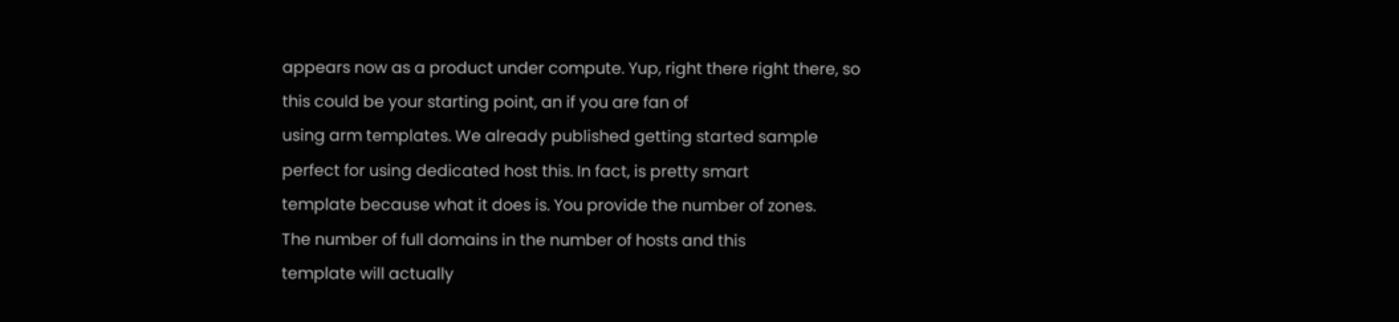appears now as a product under compute. Yup, right there right there, so
this could be your starting point, an if you are fan of
using arm templates. We already published getting started sample
perfect for using dedicated host this. In fact, is pretty smart
template because what it does is. You provide the number of zones.
The number of full domains in the number of hosts and this
template will actually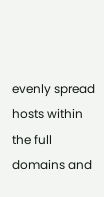evenly spread hosts within the full
domains and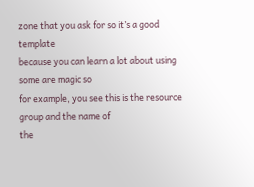zone that you ask for so it’s a good template
because you can learn a lot about using some are magic so
for example, you see this is the resource group and the name of
the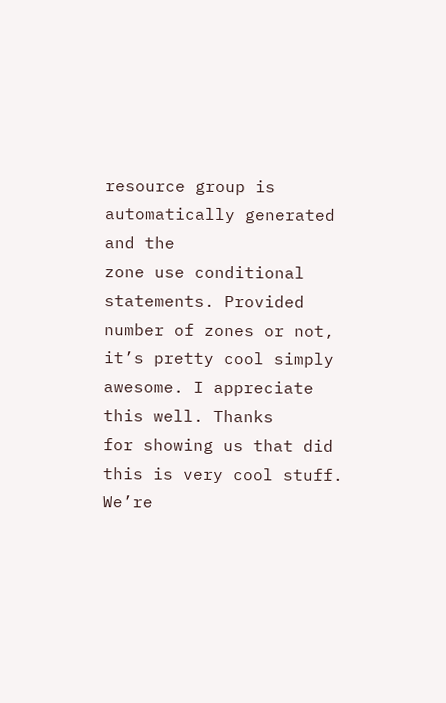resource group is automatically generated and the
zone use conditional statements. Provided number of zones or not,
it’s pretty cool simply awesome. I appreciate this well. Thanks
for showing us that did this is very cool stuff. We’re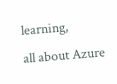learning,
all about Azure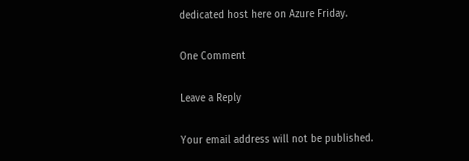dedicated host here on Azure Friday.

One Comment

Leave a Reply

Your email address will not be published.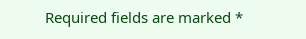Required fields are marked *